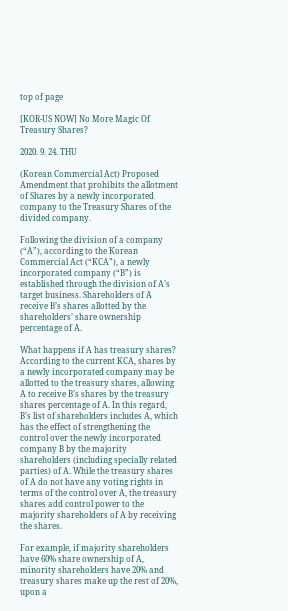top of page

[KOR-US NOW] No More Magic Of Treasury Shares?

2020. 9. 24. THU

(Korean Commercial Act) Proposed Amendment that prohibits the allotment of Shares by a newly incorporated company to the Treasury Shares of the divided company.

Following the division of a company (“A”), according to the Korean Commercial Act (“KCA”), a newly incorporated company (“B”) is established through the division of A’s target business. Shareholders of A receive B’s shares allotted by the shareholders’ share ownership percentage of A.

What happens if A has treasury shares? According to the current KCA, shares by a newly incorporated company may be allotted to the treasury shares, allowing A to receive B’s shares by the treasury shares percentage of A. In this regard, B’s list of shareholders includes A, which has the effect of strengthening the control over the newly incorporated company B by the majority shareholders (including specially related parties) of A. While the treasury shares of A do not have any voting rights in terms of the control over A, the treasury shares add control power to the majority shareholders of A by receiving the shares.

For example, if majority shareholders have 60% share ownership of A, minority shareholders have 20% and treasury shares make up the rest of 20%, upon a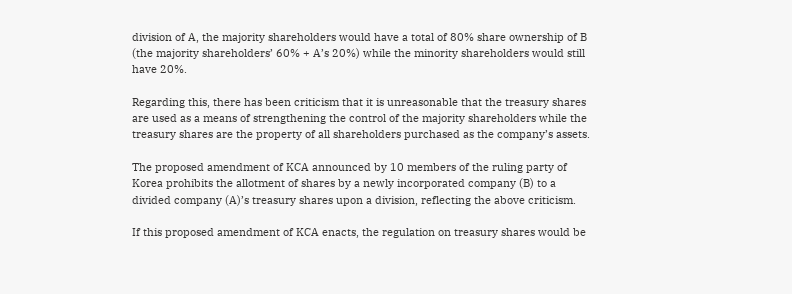division of A, the majority shareholders would have a total of 80% share ownership of B (the majority shareholders’ 60% + A’s 20%) while the minority shareholders would still have 20%.

Regarding this, there has been criticism that it is unreasonable that the treasury shares are used as a means of strengthening the control of the majority shareholders while the treasury shares are the property of all shareholders purchased as the company’s assets.

The proposed amendment of KCA announced by 10 members of the ruling party of Korea prohibits the allotment of shares by a newly incorporated company (B) to a divided company (A)’s treasury shares upon a division, reflecting the above criticism.

If this proposed amendment of KCA enacts, the regulation on treasury shares would be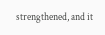strengthened, and it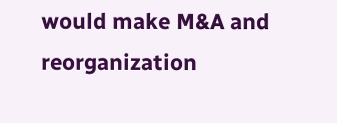would make M&A and reorganization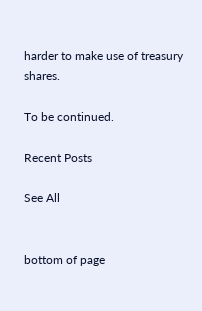harder to make use of treasury shares.

To be continued.

Recent Posts

See All


bottom of page